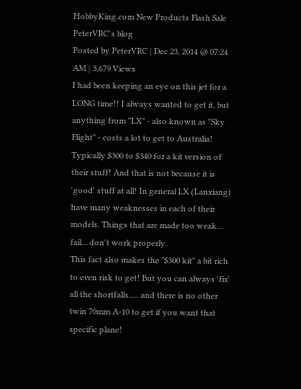HobbyKing.com New Products Flash Sale
PeterVRC's blog
Posted by PeterVRC | Dec 23, 2014 @ 07:24 AM | 3,679 Views
I had been keeping an eye on this jet for a LONG time!! I always wanted to get it, but anything from "LX" - also known as "Sky Flight" - costs a lot to get to Australia! Typically $300 to $340 for a kit version of their stuff! And that is not because it is 'good' stuff at all! In general LX (Lanxiang) have many weaknesses in each of their models. Things that are made too weak... fail... don't work properly.
This fact also makes the "$300 kit" a bit rich to even risk to get! But you can always 'fix' all the shortfalls..... and there is no other twin 70mm A-10 to get if you want that specific plane!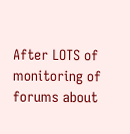After LOTS of monitoring of forums about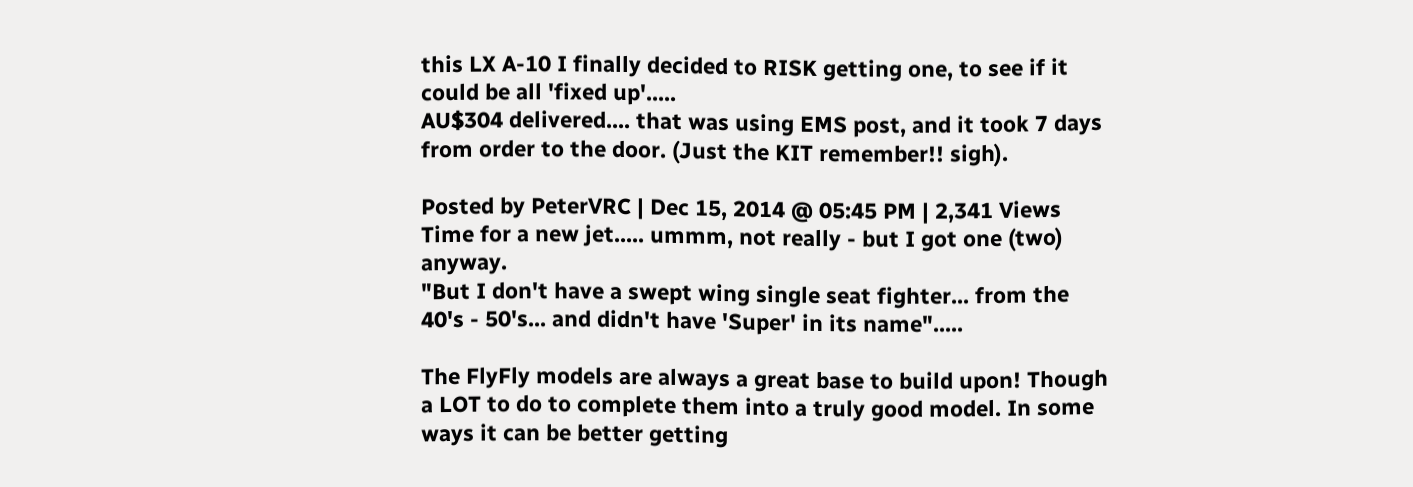this LX A-10 I finally decided to RISK getting one, to see if it could be all 'fixed up'.....
AU$304 delivered.... that was using EMS post, and it took 7 days from order to the door. (Just the KIT remember!! sigh).

Posted by PeterVRC | Dec 15, 2014 @ 05:45 PM | 2,341 Views
Time for a new jet..... ummm, not really - but I got one (two) anyway.
"But I don't have a swept wing single seat fighter... from the 40's - 50's... and didn't have 'Super' in its name".....

The FlyFly models are always a great base to build upon! Though a LOT to do to complete them into a truly good model. In some ways it can be better getting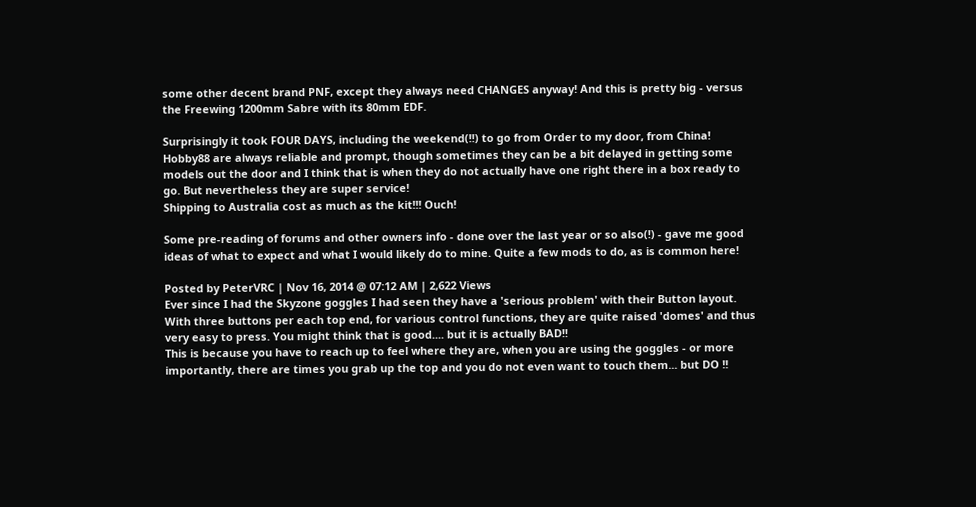some other decent brand PNF, except they always need CHANGES anyway! And this is pretty big - versus the Freewing 1200mm Sabre with its 80mm EDF.

Surprisingly it took FOUR DAYS, including the weekend(!!) to go from Order to my door, from China! Hobby88 are always reliable and prompt, though sometimes they can be a bit delayed in getting some models out the door and I think that is when they do not actually have one right there in a box ready to go. But nevertheless they are super service!
Shipping to Australia cost as much as the kit!!! Ouch!

Some pre-reading of forums and other owners info - done over the last year or so also(!) - gave me good ideas of what to expect and what I would likely do to mine. Quite a few mods to do, as is common here!

Posted by PeterVRC | Nov 16, 2014 @ 07:12 AM | 2,622 Views
Ever since I had the Skyzone goggles I had seen they have a 'serious problem' with their Button layout.
With three buttons per each top end, for various control functions, they are quite raised 'domes' and thus very easy to press. You might think that is good.... but it is actually BAD!!
This is because you have to reach up to feel where they are, when you are using the goggles - or more importantly, there are times you grab up the top and you do not even want to touch them... but DO !!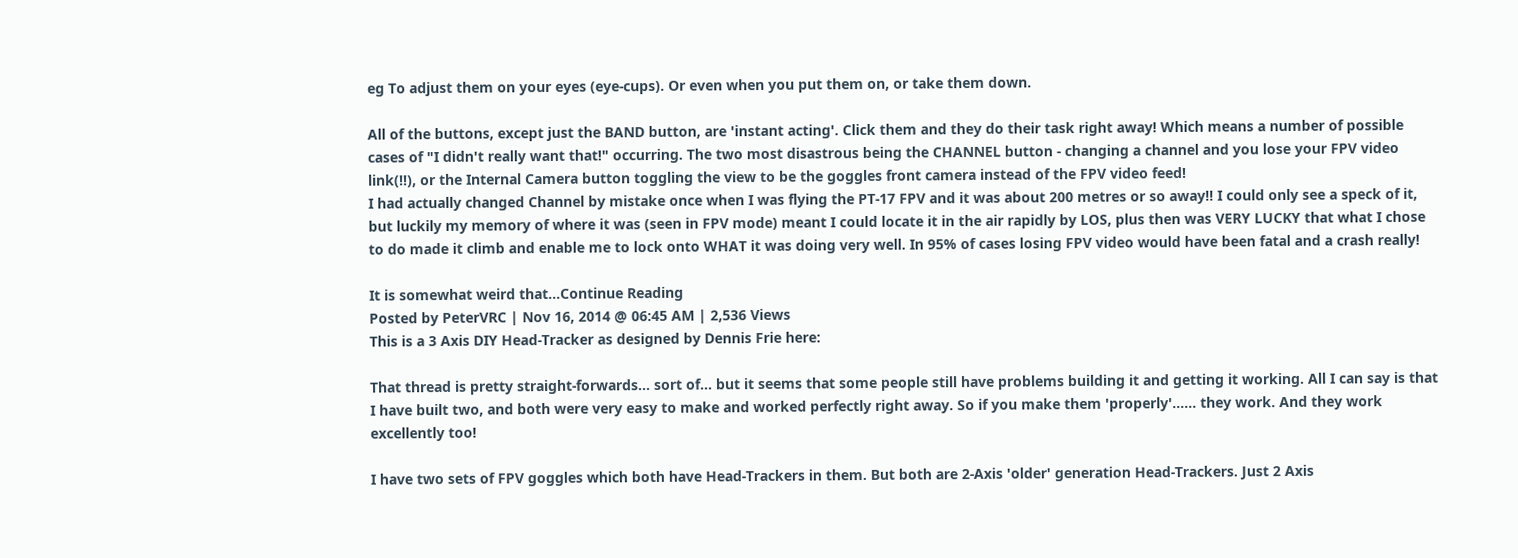eg To adjust them on your eyes (eye-cups). Or even when you put them on, or take them down.

All of the buttons, except just the BAND button, are 'instant acting'. Click them and they do their task right away! Which means a number of possible cases of "I didn't really want that!" occurring. The two most disastrous being the CHANNEL button - changing a channel and you lose your FPV video link(!!), or the Internal Camera button toggling the view to be the goggles front camera instead of the FPV video feed!
I had actually changed Channel by mistake once when I was flying the PT-17 FPV and it was about 200 metres or so away!! I could only see a speck of it, but luckily my memory of where it was (seen in FPV mode) meant I could locate it in the air rapidly by LOS, plus then was VERY LUCKY that what I chose to do made it climb and enable me to lock onto WHAT it was doing very well. In 95% of cases losing FPV video would have been fatal and a crash really!

It is somewhat weird that...Continue Reading
Posted by PeterVRC | Nov 16, 2014 @ 06:45 AM | 2,536 Views
This is a 3 Axis DIY Head-Tracker as designed by Dennis Frie here:

That thread is pretty straight-forwards... sort of... but it seems that some people still have problems building it and getting it working. All I can say is that I have built two, and both were very easy to make and worked perfectly right away. So if you make them 'properly'...... they work. And they work excellently too!

I have two sets of FPV goggles which both have Head-Trackers in them. But both are 2-Axis 'older' generation Head-Trackers. Just 2 Axis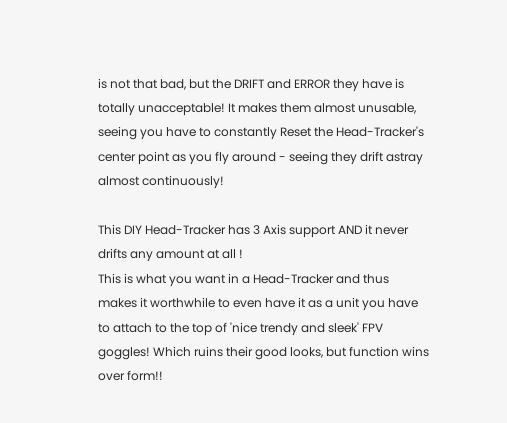is not that bad, but the DRIFT and ERROR they have is totally unacceptable! It makes them almost unusable, seeing you have to constantly Reset the Head-Tracker's center point as you fly around - seeing they drift astray almost continuously!

This DIY Head-Tracker has 3 Axis support AND it never drifts any amount at all !
This is what you want in a Head-Tracker and thus makes it worthwhile to even have it as a unit you have to attach to the top of 'nice trendy and sleek' FPV goggles! Which ruins their good looks, but function wins over form!!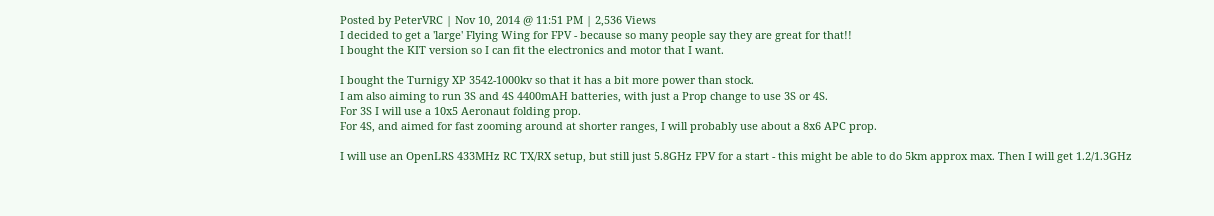Posted by PeterVRC | Nov 10, 2014 @ 11:51 PM | 2,536 Views
I decided to get a 'large' Flying Wing for FPV - because so many people say they are great for that!!
I bought the KIT version so I can fit the electronics and motor that I want.

I bought the Turnigy XP 3542-1000kv so that it has a bit more power than stock.
I am also aiming to run 3S and 4S 4400mAH batteries, with just a Prop change to use 3S or 4S.
For 3S I will use a 10x5 Aeronaut folding prop.
For 4S, and aimed for fast zooming around at shorter ranges, I will probably use about a 8x6 APC prop.

I will use an OpenLRS 433MHz RC TX/RX setup, but still just 5.8GHz FPV for a start - this might be able to do 5km approx max. Then I will get 1.2/1.3GHz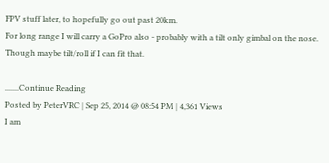FPV stuff later, to hopefully go out past 20km.
For long range I will carry a GoPro also - probably with a tilt only gimbal on the nose. Though maybe tilt/roll if I can fit that.

.......Continue Reading
Posted by PeterVRC | Sep 25, 2014 @ 08:54 PM | 4,361 Views
I am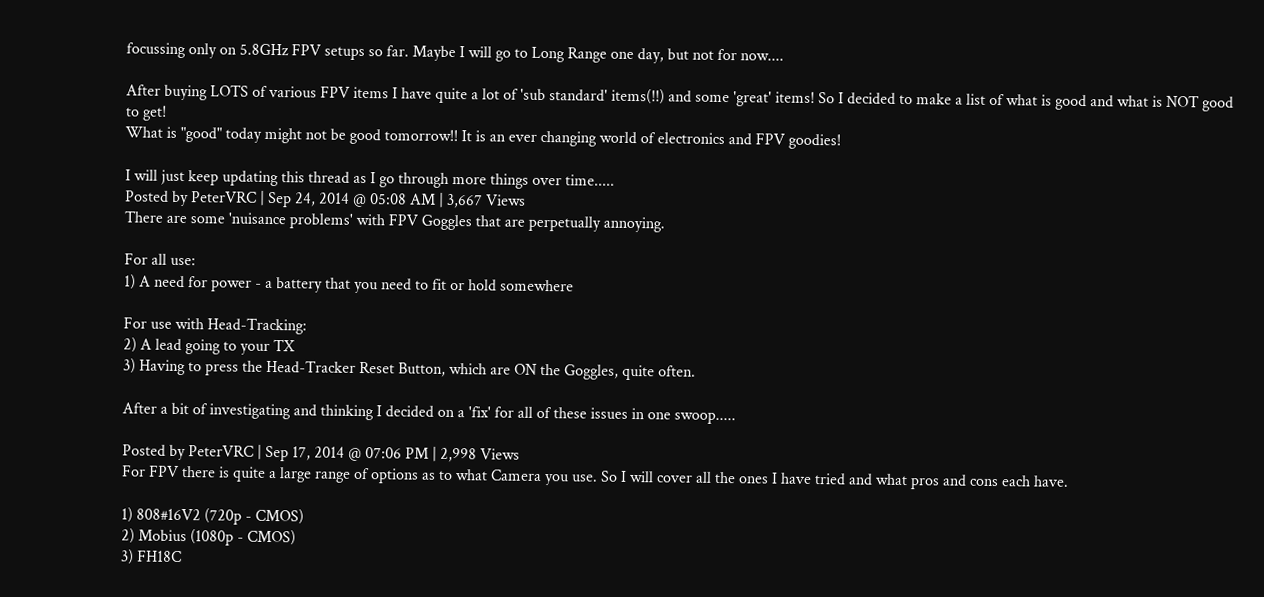focussing only on 5.8GHz FPV setups so far. Maybe I will go to Long Range one day, but not for now....

After buying LOTS of various FPV items I have quite a lot of 'sub standard' items(!!) and some 'great' items! So I decided to make a list of what is good and what is NOT good to get!
What is "good" today might not be good tomorrow!! It is an ever changing world of electronics and FPV goodies!

I will just keep updating this thread as I go through more things over time.....
Posted by PeterVRC | Sep 24, 2014 @ 05:08 AM | 3,667 Views
There are some 'nuisance problems' with FPV Goggles that are perpetually annoying.

For all use:
1) A need for power - a battery that you need to fit or hold somewhere

For use with Head-Tracking:
2) A lead going to your TX
3) Having to press the Head-Tracker Reset Button, which are ON the Goggles, quite often.

After a bit of investigating and thinking I decided on a 'fix' for all of these issues in one swoop.....

Posted by PeterVRC | Sep 17, 2014 @ 07:06 PM | 2,998 Views
For FPV there is quite a large range of options as to what Camera you use. So I will cover all the ones I have tried and what pros and cons each have.

1) 808#16V2 (720p - CMOS)
2) Mobius (1080p - CMOS)
3) FH18C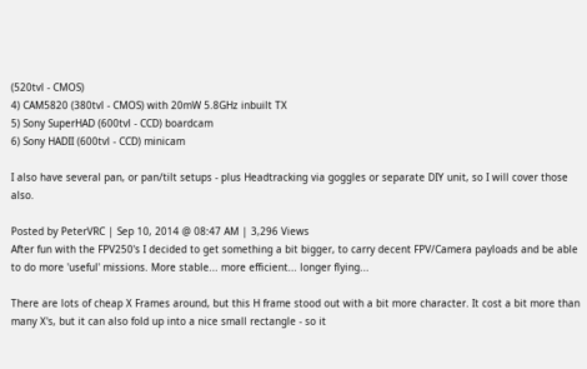(520tvl - CMOS)
4) CAM5820 (380tvl - CMOS) with 20mW 5.8GHz inbuilt TX
5) Sony SuperHAD (600tvl - CCD) boardcam
6) Sony HADII (600tvl - CCD) minicam

I also have several pan, or pan/tilt setups - plus Headtracking via goggles or separate DIY unit, so I will cover those also.

Posted by PeterVRC | Sep 10, 2014 @ 08:47 AM | 3,296 Views
After fun with the FPV250's I decided to get something a bit bigger, to carry decent FPV/Camera payloads and be able to do more 'useful' missions. More stable... more efficient... longer flying...

There are lots of cheap X Frames around, but this H frame stood out with a bit more character. It cost a bit more than many X's, but it can also fold up into a nice small rectangle - so it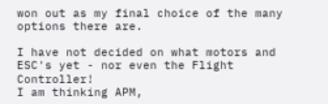won out as my final choice of the many options there are.

I have not decided on what motors and ESC's yet - nor even the Flight Controller!
I am thinking APM,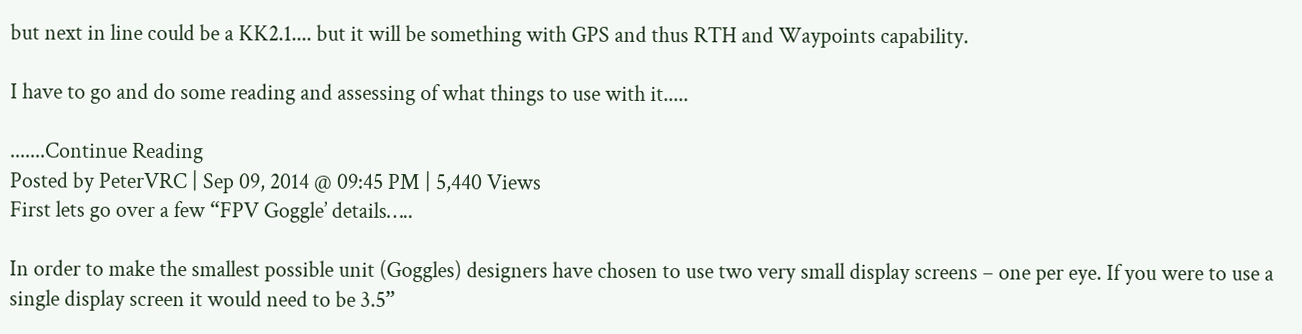but next in line could be a KK2.1.... but it will be something with GPS and thus RTH and Waypoints capability.

I have to go and do some reading and assessing of what things to use with it.....

.......Continue Reading
Posted by PeterVRC | Sep 09, 2014 @ 09:45 PM | 5,440 Views
First lets go over a few “FPV Goggle’ details…..

In order to make the smallest possible unit (Goggles) designers have chosen to use two very small display screens – one per eye. If you were to use a single display screen it would need to be 3.5”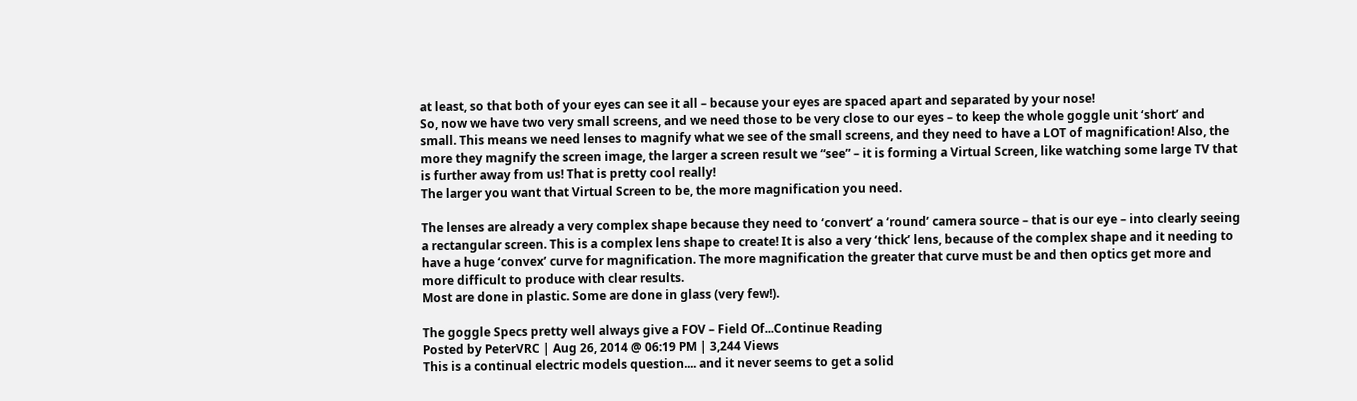at least, so that both of your eyes can see it all – because your eyes are spaced apart and separated by your nose!
So, now we have two very small screens, and we need those to be very close to our eyes – to keep the whole goggle unit ‘short’ and small. This means we need lenses to magnify what we see of the small screens, and they need to have a LOT of magnification! Also, the more they magnify the screen image, the larger a screen result we “see” – it is forming a Virtual Screen, like watching some large TV that is further away from us! That is pretty cool really!
The larger you want that Virtual Screen to be, the more magnification you need.

The lenses are already a very complex shape because they need to ‘convert’ a ‘round’ camera source – that is our eye – into clearly seeing a rectangular screen. This is a complex lens shape to create! It is also a very ‘thick’ lens, because of the complex shape and it needing to have a huge ‘convex’ curve for magnification. The more magnification the greater that curve must be and then optics get more and more difficult to produce with clear results.
Most are done in plastic. Some are done in glass (very few!).

The goggle Specs pretty well always give a FOV – Field Of...Continue Reading
Posted by PeterVRC | Aug 26, 2014 @ 06:19 PM | 3,244 Views
This is a continual electric models question.... and it never seems to get a solid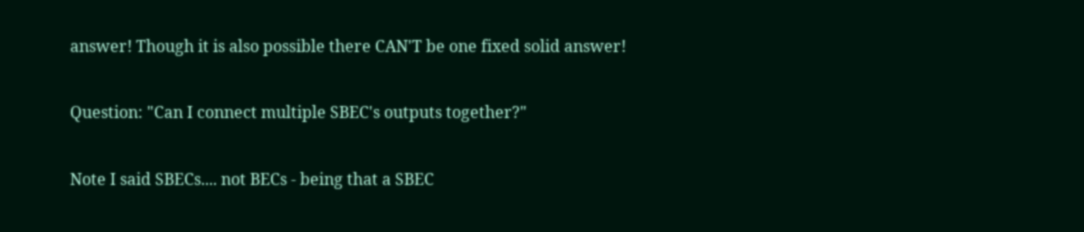answer! Though it is also possible there CAN'T be one fixed solid answer!

Question: "Can I connect multiple SBEC's outputs together?"

Note I said SBECs.... not BECs - being that a SBEC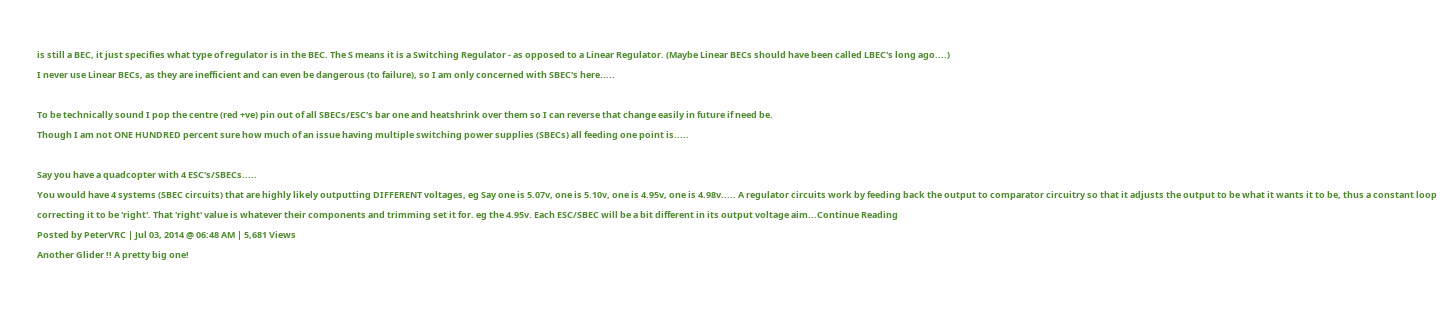is still a BEC, it just specifies what type of regulator is in the BEC. The S means it is a Switching Regulator - as opposed to a Linear Regulator. (Maybe Linear BECs should have been called LBEC's long ago....)
I never use Linear BECs, as they are inefficient and can even be dangerous (to failure), so I am only concerned with SBEC's here.....

To be technically sound I pop the centre (red +ve) pin out of all SBECs/ESC's bar one and heatshrink over them so I can reverse that change easily in future if need be.
Though I am not ONE HUNDRED percent sure how much of an issue having multiple switching power supplies (SBECs) all feeding one point is.....

Say you have a quadcopter with 4 ESC's/SBECs.....
You would have 4 systems (SBEC circuits) that are highly likely outputting DIFFERENT voltages, eg Say one is 5.07v, one is 5.10v, one is 4.95v, one is 4.98v..... A regulator circuits work by feeding back the output to comparator circuitry so that it adjusts the output to be what it wants it to be, thus a constant loop correcting it to be 'right'. That 'right' value is whatever their components and trimming set it for. eg the 4.95v. Each ESC/SBEC will be a bit different in its output voltage aim...Continue Reading
Posted by PeterVRC | Jul 03, 2014 @ 06:48 AM | 5,681 Views
Another Glider !! A pretty big one!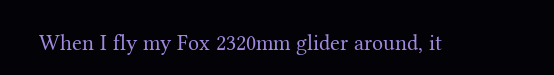When I fly my Fox 2320mm glider around, it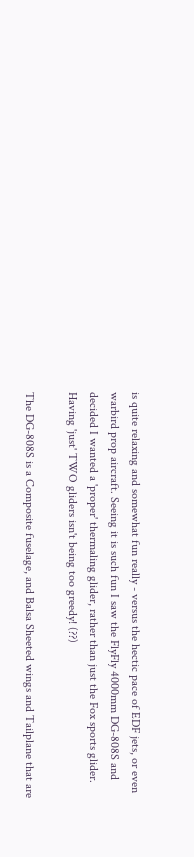is quite relaxing and somewhat fun really - versus the hectic pace of EDF jets, or even warbird prop aircraft. Seeing it is such fun I saw the FlyFly 4000mm DG-808S and decided I wanted a 'proper' thermaling glider, rather than just the Fox sports glider. Having 'just' TWO gliders isn't being too greedy! (??)

The DG-808S is a Composite fuselage, and Balsa Sheeted wings and Tailplane that are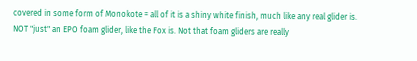covered in some form of Monokote = all of it is a shiny white finish, much like any real glider is. NOT "just" an EPO foam glider, like the Fox is. Not that foam gliders are really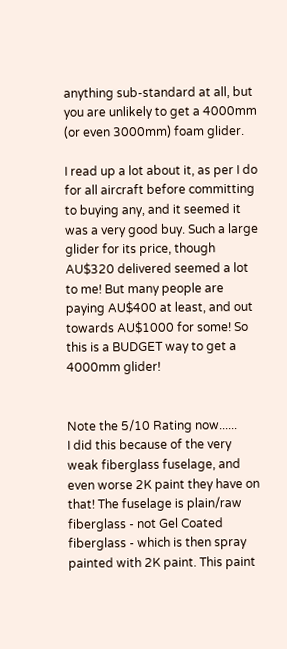anything sub-standard at all, but you are unlikely to get a 4000mm (or even 3000mm) foam glider.

I read up a lot about it, as per I do for all aircraft before committing to buying any, and it seemed it was a very good buy. Such a large glider for its price, though AU$320 delivered seemed a lot to me! But many people are paying AU$400 at least, and out towards AU$1000 for some! So this is a BUDGET way to get a 4000mm glider!


Note the 5/10 Rating now......
I did this because of the very weak fiberglass fuselage, and even worse 2K paint they have on that! The fuselage is plain/raw fiberglass - not Gel Coated fiberglass - which is then spray painted with 2K paint. This paint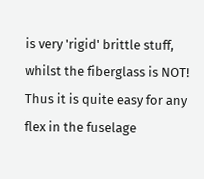is very 'rigid' brittle stuff, whilst the fiberglass is NOT! Thus it is quite easy for any flex in the fuselage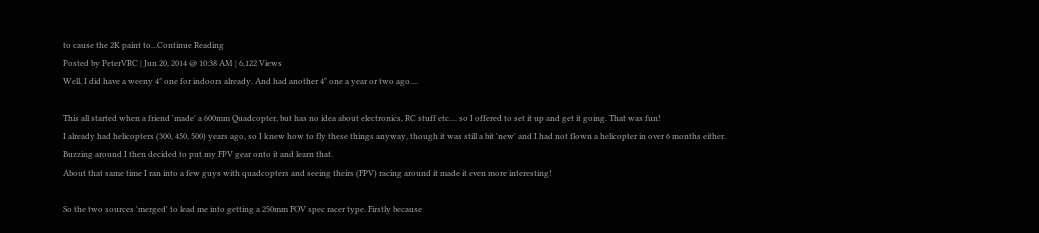to cause the 2K paint to...Continue Reading
Posted by PeterVRC | Jun 20, 2014 @ 10:38 AM | 6,122 Views
Well, I did have a weeny 4" one for indoors already. And had another 4" one a year or two ago....

This all started when a friend 'made' a 600mm Quadcopter, but has no idea about electronics, RC stuff etc.... so I offered to set it up and get it going. That was fun!
I already had helicopters (300, 450, 500) years ago, so I knew how to fly these things anyway, though it was still a bit 'new' and I had not flown a helicopter in over 6 months either.
Buzzing around I then decided to put my FPV gear onto it and learn that.
About that same time I ran into a few guys with quadcopters and seeing theirs (FPV) racing around it made it even more interesting!

So the two sources 'merged' to lead me into getting a 250mm FOV spec racer type. Firstly because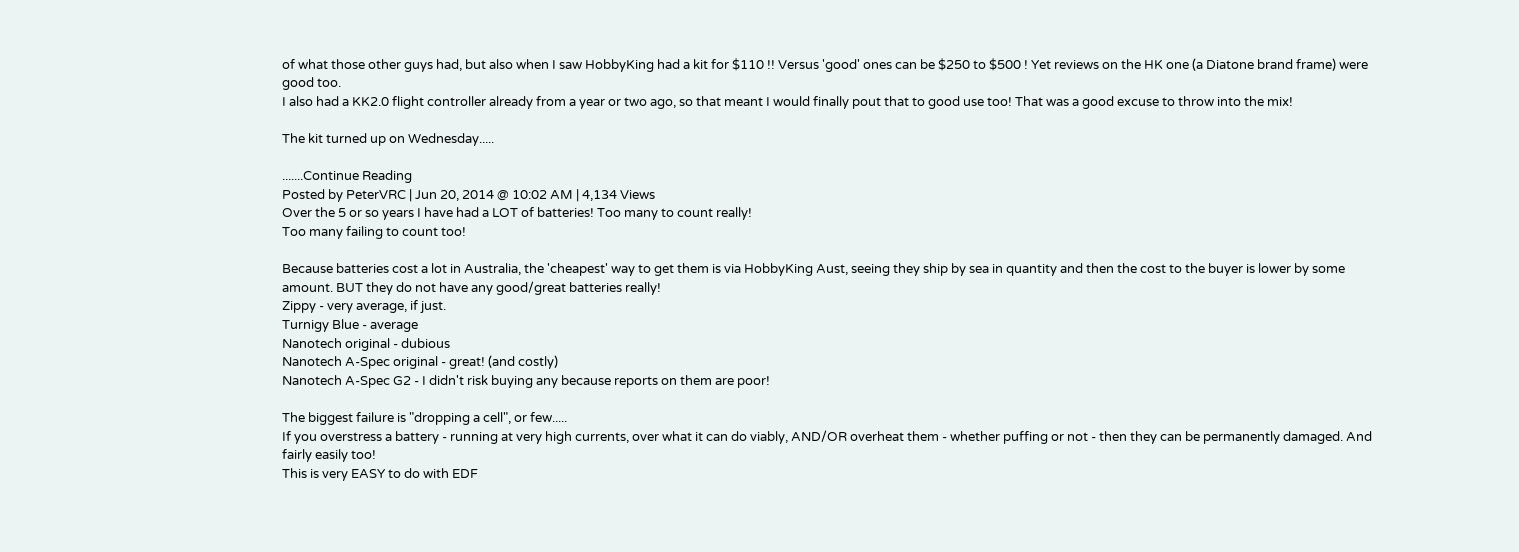of what those other guys had, but also when I saw HobbyKing had a kit for $110 !! Versus 'good' ones can be $250 to $500 ! Yet reviews on the HK one (a Diatone brand frame) were good too.
I also had a KK2.0 flight controller already from a year or two ago, so that meant I would finally pout that to good use too! That was a good excuse to throw into the mix!

The kit turned up on Wednesday.....

.......Continue Reading
Posted by PeterVRC | Jun 20, 2014 @ 10:02 AM | 4,134 Views
Over the 5 or so years I have had a LOT of batteries! Too many to count really!
Too many failing to count too!

Because batteries cost a lot in Australia, the 'cheapest' way to get them is via HobbyKing Aust, seeing they ship by sea in quantity and then the cost to the buyer is lower by some amount. BUT they do not have any good/great batteries really!
Zippy - very average, if just.
Turnigy Blue - average
Nanotech original - dubious
Nanotech A-Spec original - great! (and costly)
Nanotech A-Spec G2 - I didn't risk buying any because reports on them are poor!

The biggest failure is "dropping a cell", or few.....
If you overstress a battery - running at very high currents, over what it can do viably, AND/OR overheat them - whether puffing or not - then they can be permanently damaged. And fairly easily too!
This is very EASY to do with EDF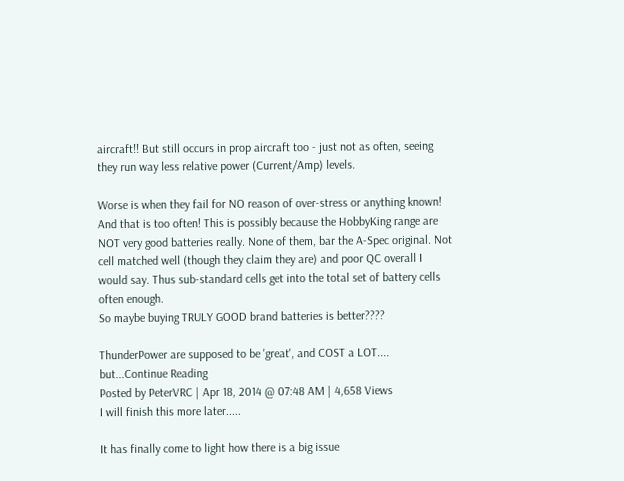aircraft!! But still occurs in prop aircraft too - just not as often, seeing they run way less relative power (Current/Amp) levels.

Worse is when they fail for NO reason of over-stress or anything known! And that is too often! This is possibly because the HobbyKing range are NOT very good batteries really. None of them, bar the A-Spec original. Not cell matched well (though they claim they are) and poor QC overall I would say. Thus sub-standard cells get into the total set of battery cells often enough.
So maybe buying TRULY GOOD brand batteries is better????

ThunderPower are supposed to be 'great', and COST a LOT.... but...Continue Reading
Posted by PeterVRC | Apr 18, 2014 @ 07:48 AM | 4,658 Views
I will finish this more later.....

It has finally come to light how there is a big issue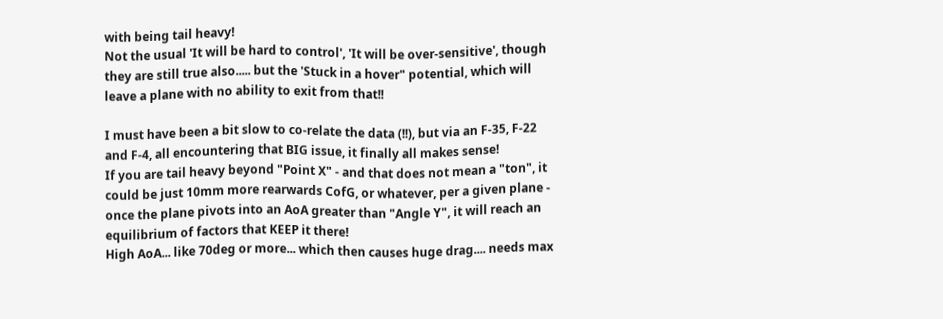with being tail heavy!
Not the usual 'It will be hard to control', 'It will be over-sensitive', though they are still true also..... but the 'Stuck in a hover" potential, which will leave a plane with no ability to exit from that!!

I must have been a bit slow to co-relate the data (!!), but via an F-35, F-22 and F-4, all encountering that BIG issue, it finally all makes sense!
If you are tail heavy beyond "Point X" - and that does not mean a "ton", it could be just 10mm more rearwards CofG, or whatever, per a given plane - once the plane pivots into an AoA greater than "Angle Y", it will reach an equilibrium of factors that KEEP it there!
High AoA... like 70deg or more... which then causes huge drag.... needs max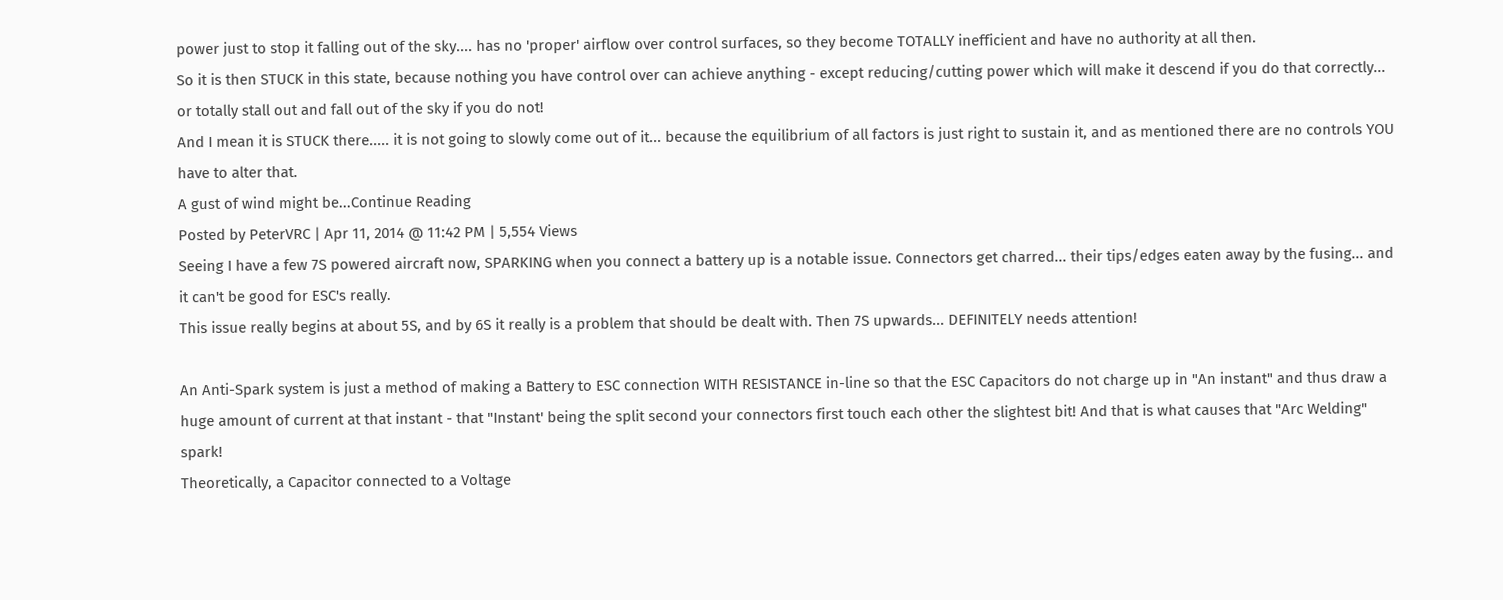power just to stop it falling out of the sky.... has no 'proper' airflow over control surfaces, so they become TOTALLY inefficient and have no authority at all then.
So it is then STUCK in this state, because nothing you have control over can achieve anything - except reducing/cutting power which will make it descend if you do that correctly... or totally stall out and fall out of the sky if you do not!
And I mean it is STUCK there..... it is not going to slowly come out of it... because the equilibrium of all factors is just right to sustain it, and as mentioned there are no controls YOU have to alter that.
A gust of wind might be...Continue Reading
Posted by PeterVRC | Apr 11, 2014 @ 11:42 PM | 5,554 Views
Seeing I have a few 7S powered aircraft now, SPARKING when you connect a battery up is a notable issue. Connectors get charred... their tips/edges eaten away by the fusing... and it can't be good for ESC's really.
This issue really begins at about 5S, and by 6S it really is a problem that should be dealt with. Then 7S upwards... DEFINITELY needs attention!

An Anti-Spark system is just a method of making a Battery to ESC connection WITH RESISTANCE in-line so that the ESC Capacitors do not charge up in "An instant" and thus draw a huge amount of current at that instant - that "Instant' being the split second your connectors first touch each other the slightest bit! And that is what causes that "Arc Welding" spark!
Theoretically, a Capacitor connected to a Voltage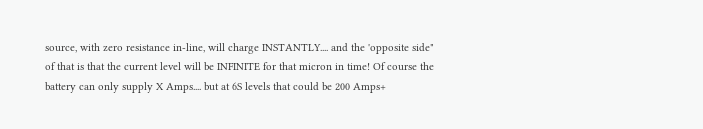source, with zero resistance in-line, will charge INSTANTLY.... and the 'opposite side" of that is that the current level will be INFINITE for that micron in time! Of course the battery can only supply X Amps.... but at 6S levels that could be 200 Amps+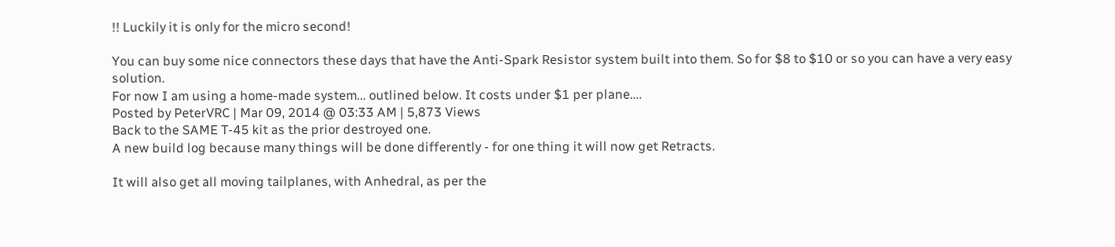!! Luckily it is only for the micro second!

You can buy some nice connectors these days that have the Anti-Spark Resistor system built into them. So for $8 to $10 or so you can have a very easy solution.
For now I am using a home-made system... outlined below. It costs under $1 per plane....
Posted by PeterVRC | Mar 09, 2014 @ 03:33 AM | 5,873 Views
Back to the SAME T-45 kit as the prior destroyed one.
A new build log because many things will be done differently - for one thing it will now get Retracts.

It will also get all moving tailplanes, with Anhedral, as per the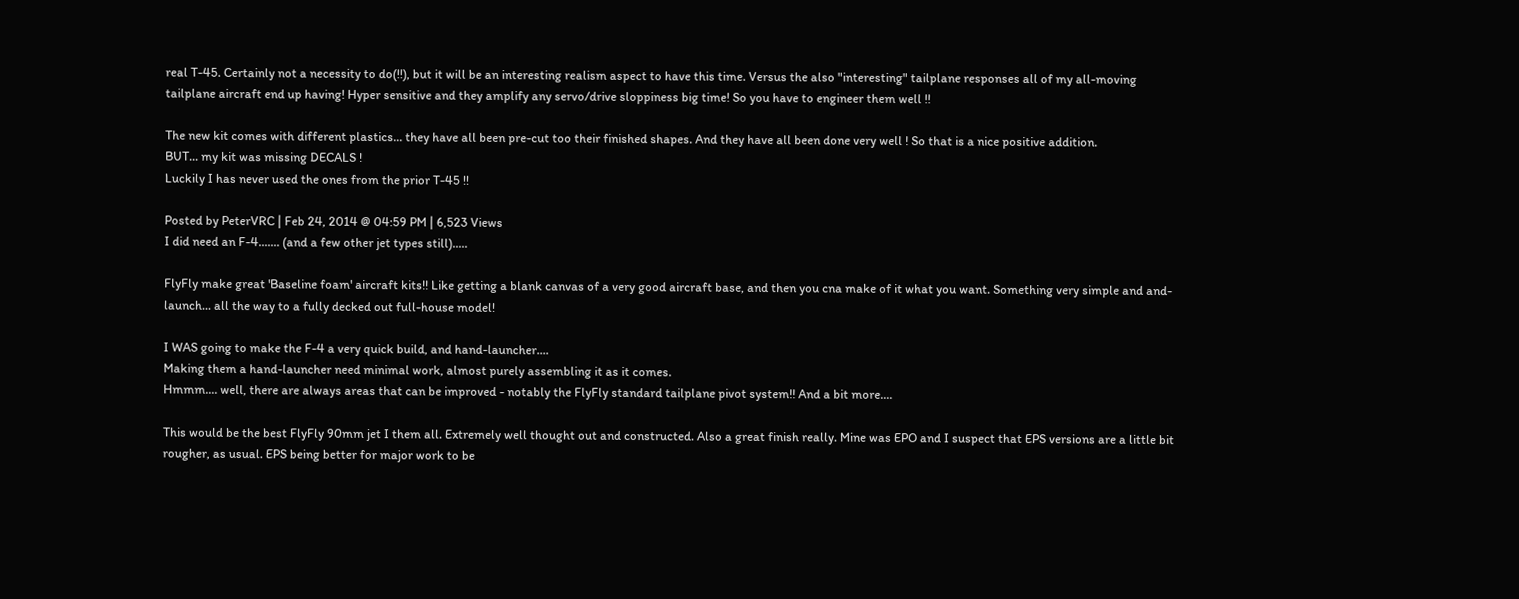real T-45. Certainly not a necessity to do(!!), but it will be an interesting realism aspect to have this time. Versus the also "interesting" tailplane responses all of my all-moving tailplane aircraft end up having! Hyper sensitive and they amplify any servo/drive sloppiness big time! So you have to engineer them well !!

The new kit comes with different plastics... they have all been pre-cut too their finished shapes. And they have all been done very well ! So that is a nice positive addition.
BUT... my kit was missing DECALS !
Luckily I has never used the ones from the prior T-45 !!

Posted by PeterVRC | Feb 24, 2014 @ 04:59 PM | 6,523 Views
I did need an F-4....... (and a few other jet types still).....

FlyFly make great 'Baseline foam' aircraft kits!! Like getting a blank canvas of a very good aircraft base, and then you cna make of it what you want. Something very simple and and-launch... all the way to a fully decked out full-house model!

I WAS going to make the F-4 a very quick build, and hand-launcher....
Making them a hand-launcher need minimal work, almost purely assembling it as it comes.
Hmmm.... well, there are always areas that can be improved - notably the FlyFly standard tailplane pivot system!! And a bit more....

This would be the best FlyFly 90mm jet I them all. Extremely well thought out and constructed. Also a great finish really. Mine was EPO and I suspect that EPS versions are a little bit rougher, as usual. EPS being better for major work to be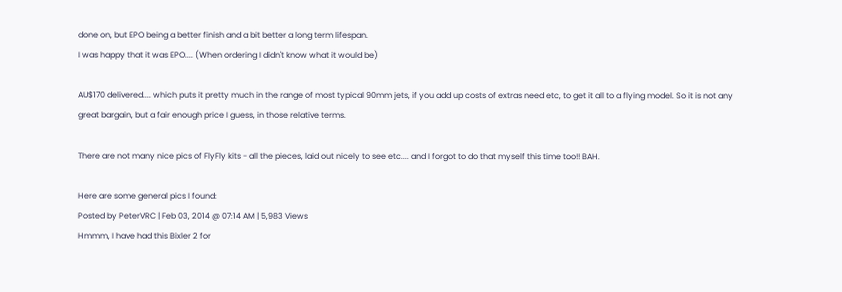done on, but EPO being a better finish and a bit better a long term lifespan.
I was happy that it was EPO.... (When ordering I didn't know what it would be)

AU$170 delivered.... which puts it pretty much in the range of most typical 90mm jets, if you add up costs of extras need etc, to get it all to a flying model. So it is not any great bargain, but a fair enough price I guess, in those relative terms.

There are not many nice pics of FlyFly kits - all the pieces, laid out nicely to see etc.... and I forgot to do that myself this time too!! BAH.

Here are some general pics I found:
Posted by PeterVRC | Feb 03, 2014 @ 07:14 AM | 5,983 Views
Hmmm, I have had this Bixler 2 for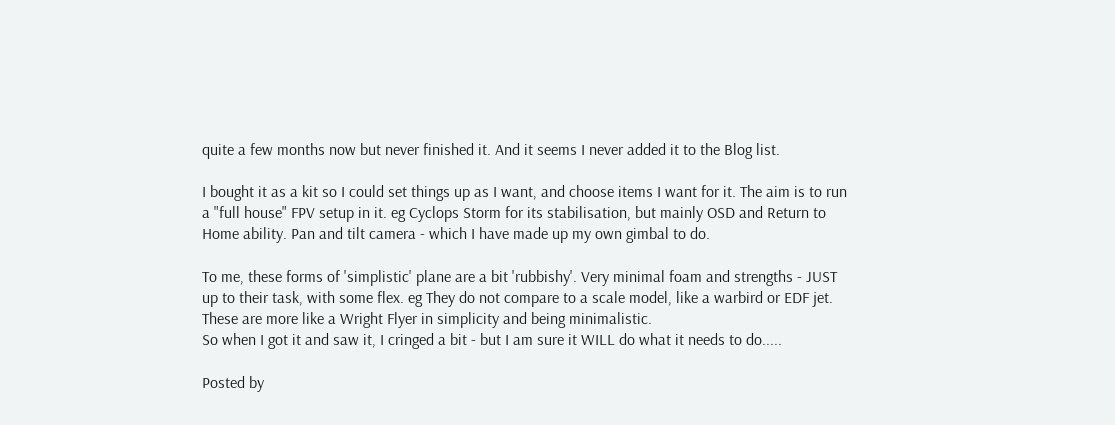quite a few months now but never finished it. And it seems I never added it to the Blog list.

I bought it as a kit so I could set things up as I want, and choose items I want for it. The aim is to run a "full house" FPV setup in it. eg Cyclops Storm for its stabilisation, but mainly OSD and Return to Home ability. Pan and tilt camera - which I have made up my own gimbal to do.

To me, these forms of 'simplistic' plane are a bit 'rubbishy'. Very minimal foam and strengths - JUST up to their task, with some flex. eg They do not compare to a scale model, like a warbird or EDF jet. These are more like a Wright Flyer in simplicity and being minimalistic.
So when I got it and saw it, I cringed a bit - but I am sure it WILL do what it needs to do.....

Posted by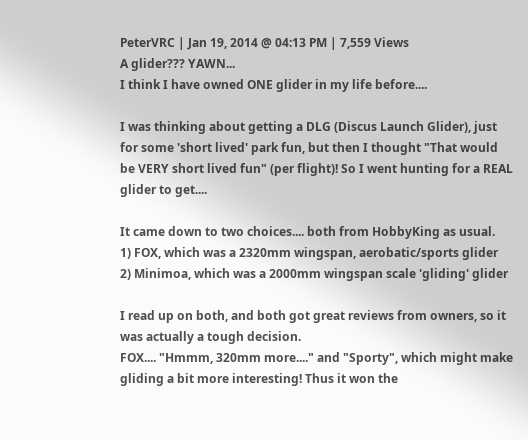PeterVRC | Jan 19, 2014 @ 04:13 PM | 7,559 Views
A glider??? YAWN...
I think I have owned ONE glider in my life before....

I was thinking about getting a DLG (Discus Launch Glider), just for some 'short lived' park fun, but then I thought "That would be VERY short lived fun" (per flight)! So I went hunting for a REAL glider to get....

It came down to two choices.... both from HobbyKing as usual.
1) FOX, which was a 2320mm wingspan, aerobatic/sports glider
2) Minimoa, which was a 2000mm wingspan scale 'gliding' glider

I read up on both, and both got great reviews from owners, so it was actually a tough decision.
FOX.... "Hmmm, 320mm more...." and "Sporty", which might make gliding a bit more interesting! Thus it won the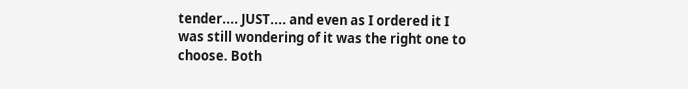tender.... JUST.... and even as I ordered it I was still wondering of it was the right one to choose. Both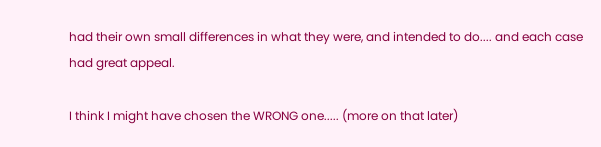had their own small differences in what they were, and intended to do.... and each case had great appeal.

I think I might have chosen the WRONG one..... (more on that later)